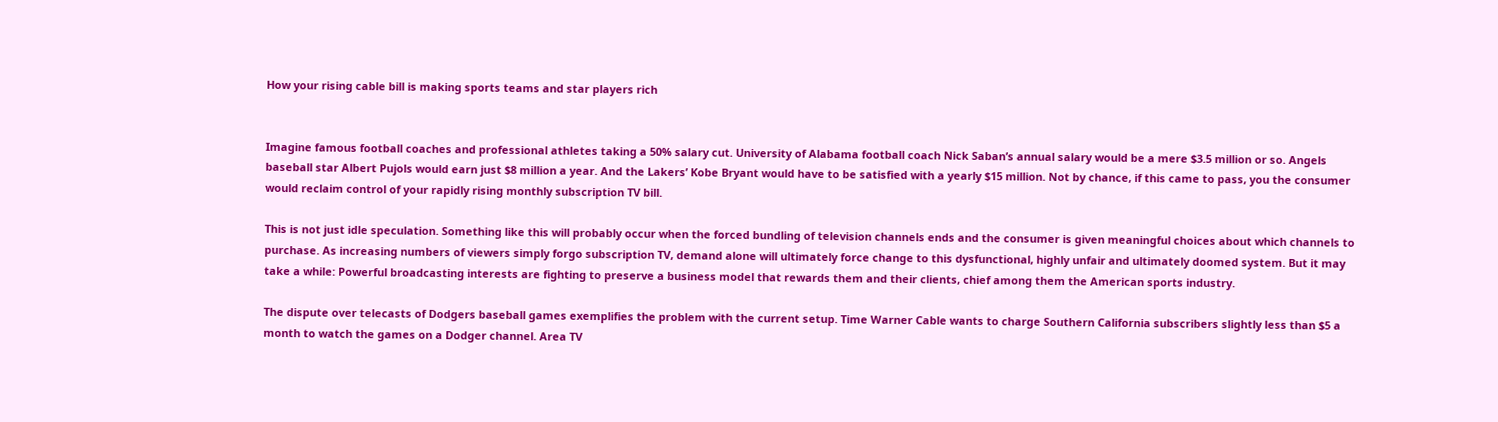How your rising cable bill is making sports teams and star players rich


Imagine famous football coaches and professional athletes taking a 50% salary cut. University of Alabama football coach Nick Saban’s annual salary would be a mere $3.5 million or so. Angels baseball star Albert Pujols would earn just $8 million a year. And the Lakers’ Kobe Bryant would have to be satisfied with a yearly $15 million. Not by chance, if this came to pass, you the consumer would reclaim control of your rapidly rising monthly subscription TV bill.

This is not just idle speculation. Something like this will probably occur when the forced bundling of television channels ends and the consumer is given meaningful choices about which channels to purchase. As increasing numbers of viewers simply forgo subscription TV, demand alone will ultimately force change to this dysfunctional, highly unfair and ultimately doomed system. But it may take a while: Powerful broadcasting interests are fighting to preserve a business model that rewards them and their clients, chief among them the American sports industry.

The dispute over telecasts of Dodgers baseball games exemplifies the problem with the current setup. Time Warner Cable wants to charge Southern California subscribers slightly less than $5 a month to watch the games on a Dodger channel. Area TV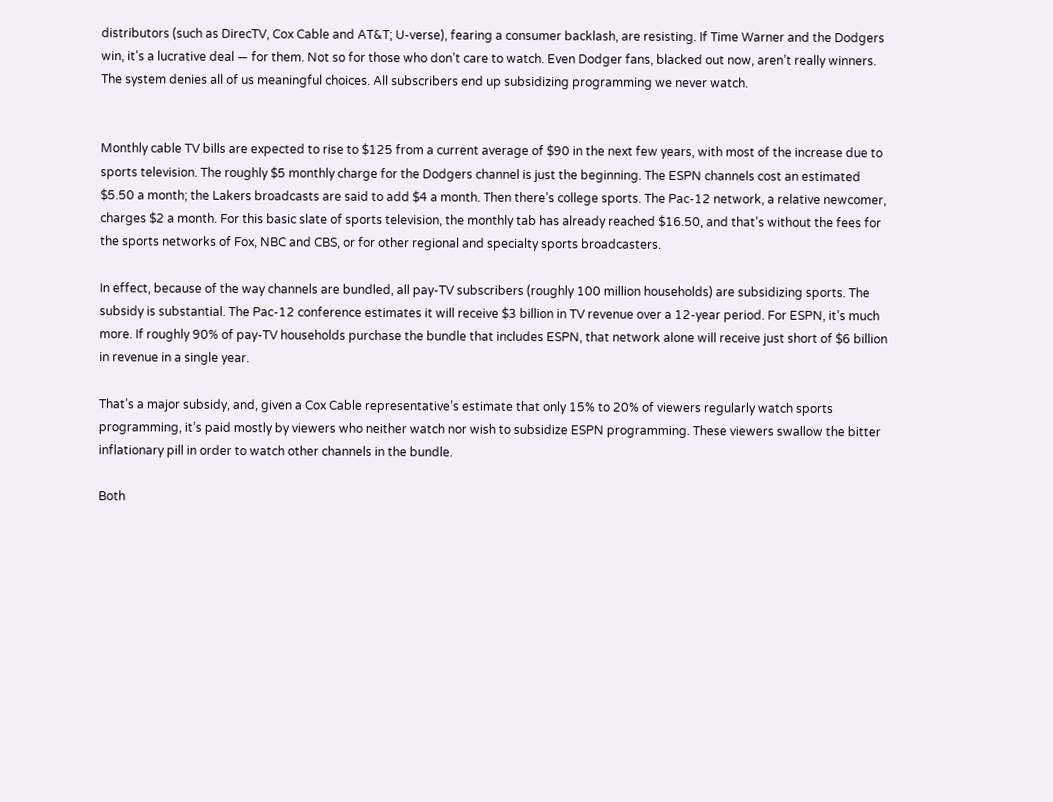distributors (such as DirecTV, Cox Cable and AT&T; U-verse), fearing a consumer backlash, are resisting. If Time Warner and the Dodgers win, it’s a lucrative deal — for them. Not so for those who don’t care to watch. Even Dodger fans, blacked out now, aren’t really winners. The system denies all of us meaningful choices. All subscribers end up subsidizing programming we never watch.


Monthly cable TV bills are expected to rise to $125 from a current average of $90 in the next few years, with most of the increase due to sports television. The roughly $5 monthly charge for the Dodgers channel is just the beginning. The ESPN channels cost an estimated $5.50 a month; the Lakers broadcasts are said to add $4 a month. Then there’s college sports. The Pac-12 network, a relative newcomer, charges $2 a month. For this basic slate of sports television, the monthly tab has already reached $16.50, and that’s without the fees for the sports networks of Fox, NBC and CBS, or for other regional and specialty sports broadcasters.

In effect, because of the way channels are bundled, all pay-TV subscribers (roughly 100 million households) are subsidizing sports. The subsidy is substantial. The Pac-12 conference estimates it will receive $3 billion in TV revenue over a 12-year period. For ESPN, it’s much more. If roughly 90% of pay-TV households purchase the bundle that includes ESPN, that network alone will receive just short of $6 billion in revenue in a single year.

That’s a major subsidy, and, given a Cox Cable representative’s estimate that only 15% to 20% of viewers regularly watch sports programming, it’s paid mostly by viewers who neither watch nor wish to subsidize ESPN programming. These viewers swallow the bitter inflationary pill in order to watch other channels in the bundle.

Both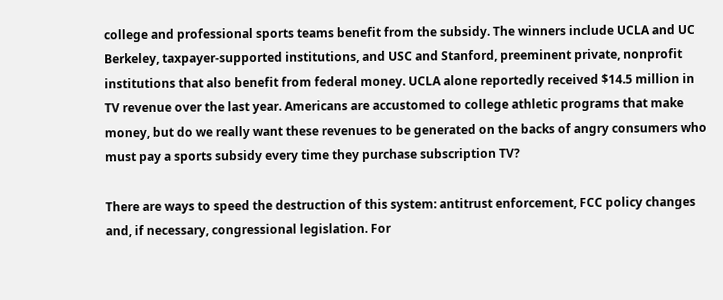college and professional sports teams benefit from the subsidy. The winners include UCLA and UC Berkeley, taxpayer-supported institutions, and USC and Stanford, preeminent private, nonprofit institutions that also benefit from federal money. UCLA alone reportedly received $14.5 million in TV revenue over the last year. Americans are accustomed to college athletic programs that make money, but do we really want these revenues to be generated on the backs of angry consumers who must pay a sports subsidy every time they purchase subscription TV?

There are ways to speed the destruction of this system: antitrust enforcement, FCC policy changes and, if necessary, congressional legislation. For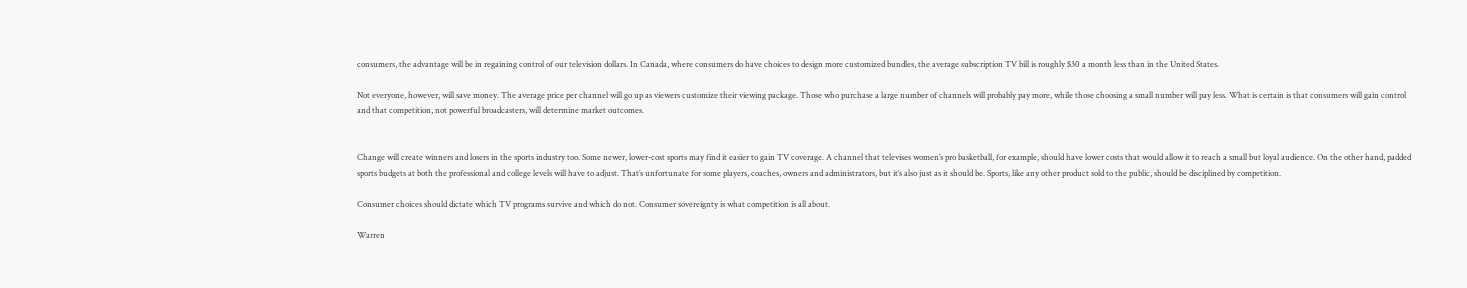consumers, the advantage will be in regaining control of our television dollars. In Canada, where consumers do have choices to design more customized bundles, the average subscription TV bill is roughly $30 a month less than in the United States.

Not everyone, however, will save money. The average price per channel will go up as viewers customize their viewing package. Those who purchase a large number of channels will probably pay more, while those choosing a small number will pay less. What is certain is that consumers will gain control and that competition, not powerful broadcasters, will determine market outcomes.


Change will create winners and losers in the sports industry too. Some newer, lower-cost sports may find it easier to gain TV coverage. A channel that televises women’s pro basketball, for example, should have lower costs that would allow it to reach a small but loyal audience. On the other hand, padded sports budgets at both the professional and college levels will have to adjust. That’s unfortunate for some players, coaches, owners and administrators, but it’s also just as it should be. Sports, like any other product sold to the public, should be disciplined by competition.

Consumer choices should dictate which TV programs survive and which do not. Consumer sovereignty is what competition is all about.

Warren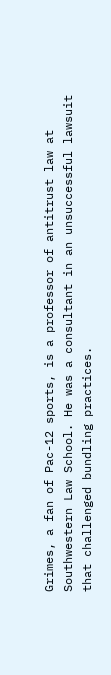Grimes, a fan of Pac-12 sports, is a professor of antitrust law at Southwestern Law School. He was a consultant in an unsuccessful lawsuit that challenged bundling practices.